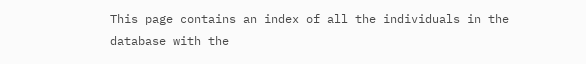This page contains an index of all the individuals in the database with the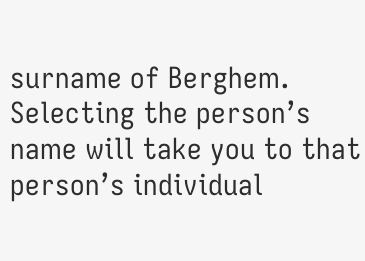surname of Berghem. Selecting the person’s name will take you to that person’s individual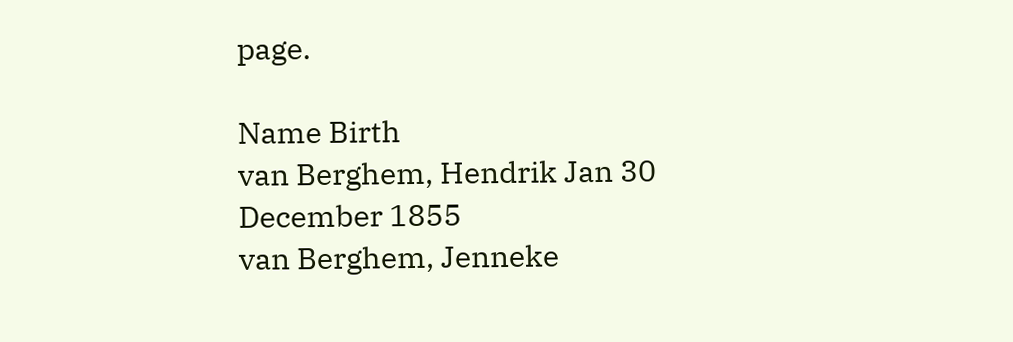page.

Name Birth
van Berghem, Hendrik Jan 30 December 1855
van Berghem, Jenneke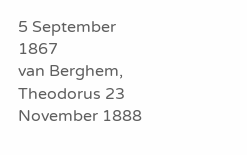5 September 1867
van Berghem, Theodorus 23 November 1888